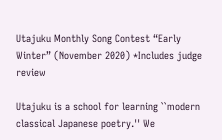Utajuku Monthly Song Contest “Early Winter” (November 2020) *Includes judge review

Utajuku is a school for learning ``modern classical Japanese poetry.'' We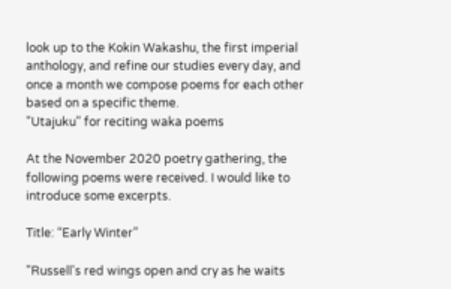look up to the Kokin Wakashu, the first imperial anthology, and refine our studies every day, and once a month we compose poems for each other based on a specific theme.
"Utajuku" for reciting waka poems

At the November 2020 poetry gathering, the following poems were received. I would like to introduce some excerpts.

Title: “Early Winter”

"Russell's red wings open and cry as he waits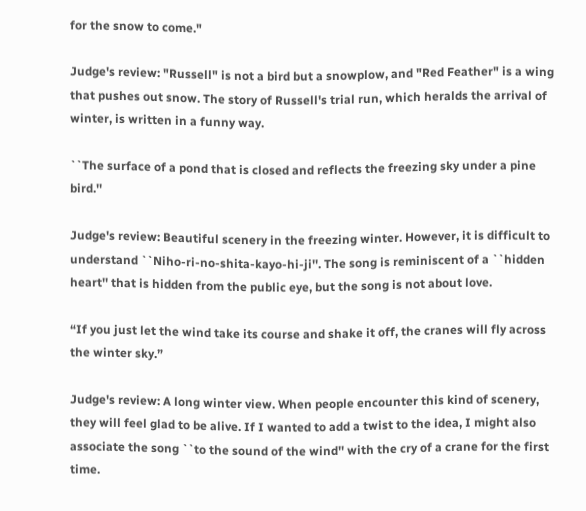for the snow to come."

Judge's review: "Russell" is not a bird but a snowplow, and "Red Feather" is a wing that pushes out snow. The story of Russell's trial run, which heralds the arrival of winter, is written in a funny way.

``The surface of a pond that is closed and reflects the freezing sky under a pine bird.''

Judge's review: Beautiful scenery in the freezing winter. However, it is difficult to understand ``Niho-ri-no-shita-kayo-hi-ji''. The song is reminiscent of a ``hidden heart'' that is hidden from the public eye, but the song is not about love.

“If you just let the wind take its course and shake it off, the cranes will fly across the winter sky.”

Judge's review: A long winter view. When people encounter this kind of scenery, they will feel glad to be alive. If I wanted to add a twist to the idea, I might also associate the song ``to the sound of the wind'' with the cry of a crane for the first time.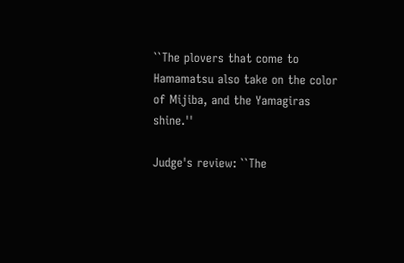``The plovers that come to Hamamatsu also take on the color of Mijiba, and the Yamagiras shine.''

Judge's review: ``The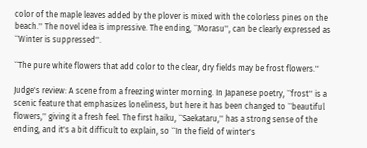color of the maple leaves added by the plover is mixed with the colorless pines on the beach.'' The novel idea is impressive. The ending, ``Morasu'', can be clearly expressed as ``Winter is suppressed''.

``The pure white flowers that add color to the clear, dry fields may be frost flowers.''

Judge's review: A scene from a freezing winter morning. In Japanese poetry, ``frost'' is a scenic feature that emphasizes loneliness, but here it has been changed to ``beautiful flowers,'' giving it a fresh feel. The first haiku, ``Saekataru,'' has a strong sense of the ending, and it's a bit difficult to explain, so ``In the field of winter's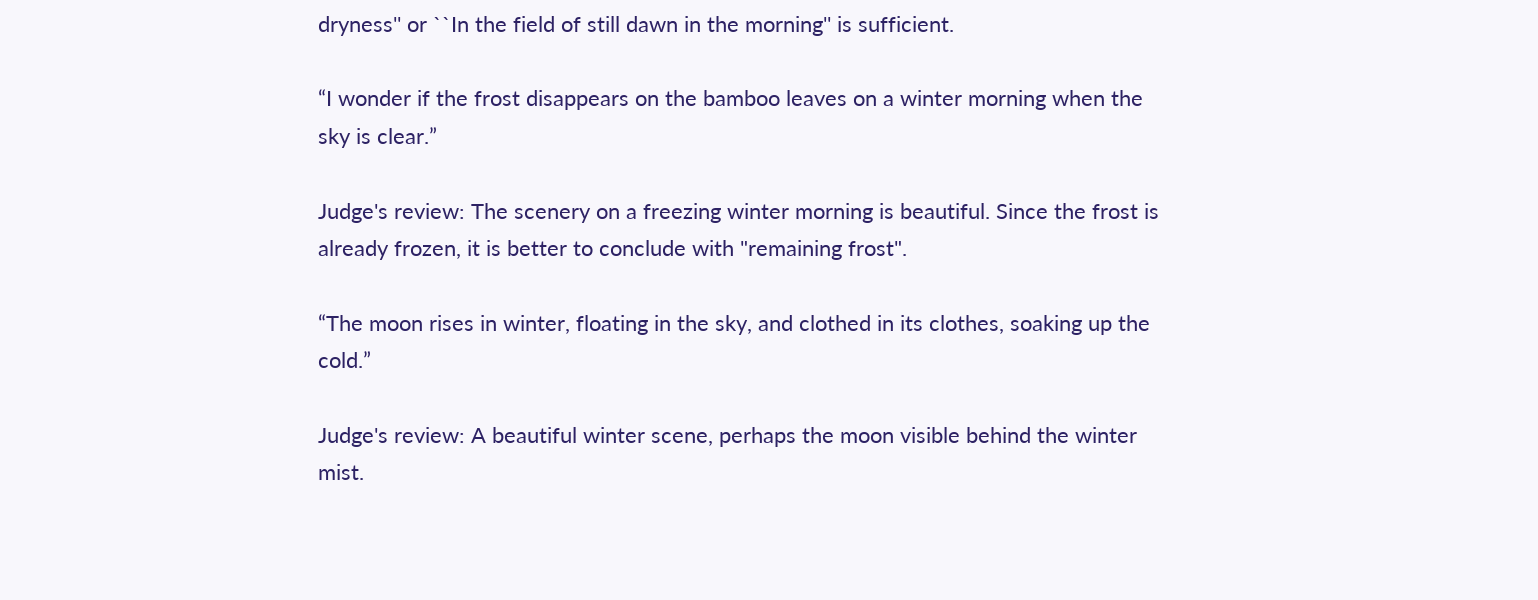dryness'' or ``In the field of still dawn in the morning'' is sufficient.

“I wonder if the frost disappears on the bamboo leaves on a winter morning when the sky is clear.”

Judge's review: The scenery on a freezing winter morning is beautiful. Since the frost is already frozen, it is better to conclude with "remaining frost".

“The moon rises in winter, floating in the sky, and clothed in its clothes, soaking up the cold.”

Judge's review: A beautiful winter scene, perhaps the moon visible behind the winter mist.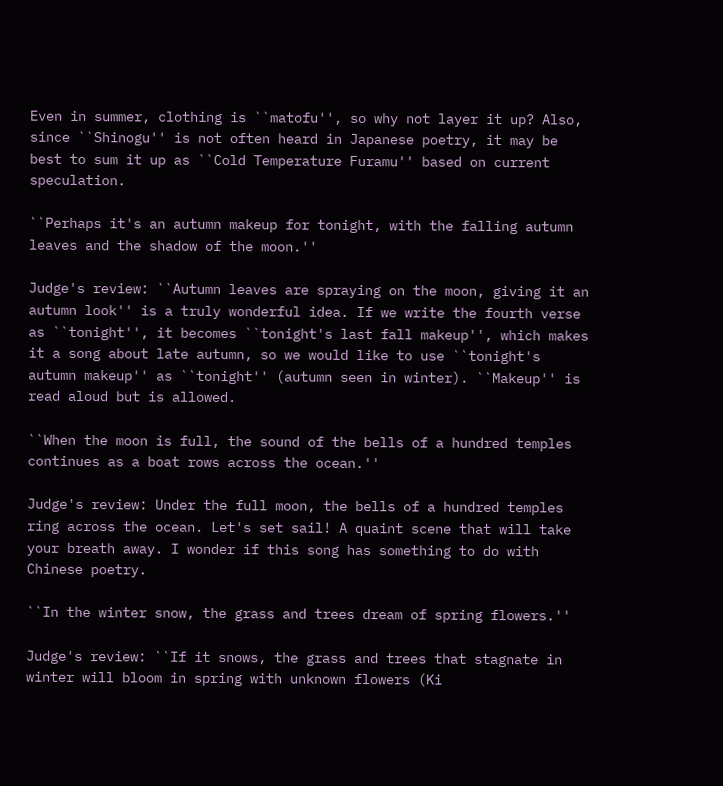Even in summer, clothing is ``matofu'', so why not layer it up? Also, since ``Shinogu'' is not often heard in Japanese poetry, it may be best to sum it up as ``Cold Temperature Furamu'' based on current speculation.

``Perhaps it's an autumn makeup for tonight, with the falling autumn leaves and the shadow of the moon.''

Judge's review: ``Autumn leaves are spraying on the moon, giving it an autumn look'' is a truly wonderful idea. If we write the fourth verse as ``tonight'', it becomes ``tonight's last fall makeup'', which makes it a song about late autumn, so we would like to use ``tonight's autumn makeup'' as ``tonight'' (autumn seen in winter). ``Makeup'' is read aloud but is allowed.

``When the moon is full, the sound of the bells of a hundred temples continues as a boat rows across the ocean.''

Judge's review: Under the full moon, the bells of a hundred temples ring across the ocean. Let's set sail! A quaint scene that will take your breath away. I wonder if this song has something to do with Chinese poetry.

``In the winter snow, the grass and trees dream of spring flowers.''

Judge's review: ``If it snows, the grass and trees that stagnate in winter will bloom in spring with unknown flowers (Ki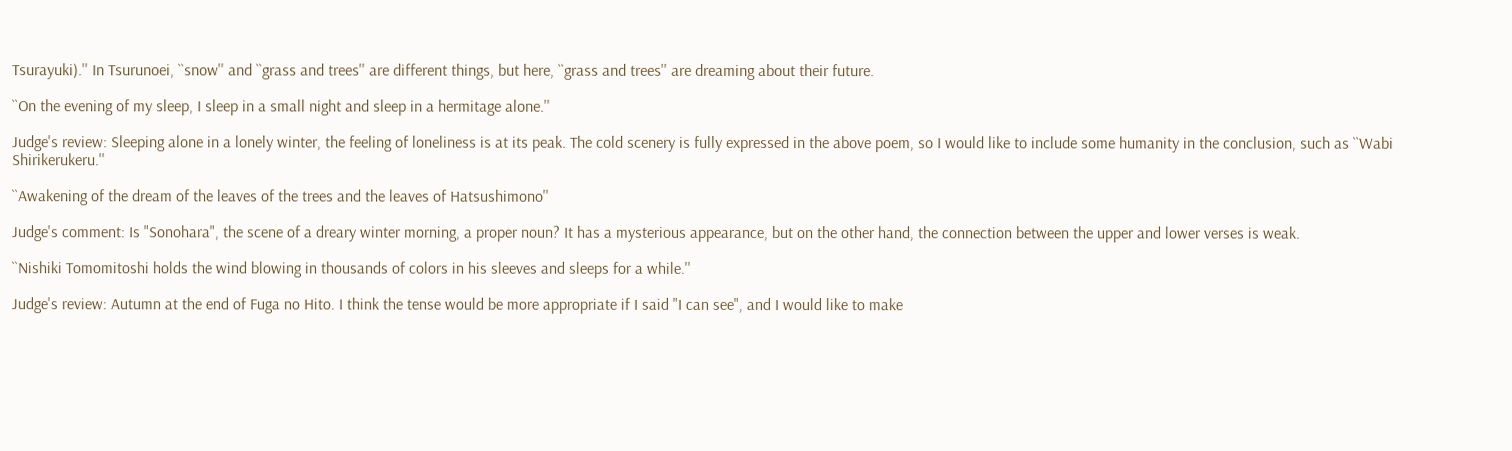Tsurayuki).'' In Tsurunoei, ``snow'' and ``grass and trees'' are different things, but here, ``grass and trees'' are dreaming about their future.

``On the evening of my sleep, I sleep in a small night and sleep in a hermitage alone.''

Judge's review: Sleeping alone in a lonely winter, the feeling of loneliness is at its peak. The cold scenery is fully expressed in the above poem, so I would like to include some humanity in the conclusion, such as ``Wabi Shirikerukeru.''

``Awakening of the dream of the leaves of the trees and the leaves of Hatsushimono''

Judge's comment: Is "Sonohara", the scene of a dreary winter morning, a proper noun? It has a mysterious appearance, but on the other hand, the connection between the upper and lower verses is weak.

``Nishiki Tomomitoshi holds the wind blowing in thousands of colors in his sleeves and sleeps for a while.''

Judge's review: Autumn at the end of Fuga no Hito. I think the tense would be more appropriate if I said "I can see", and I would like to make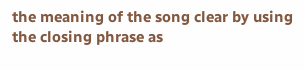the meaning of the song clear by using the closing phrase as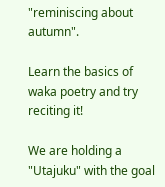"reminiscing about autumn".

Learn the basics of waka poetry and try reciting it!

We are holding a "Utajuku" with the goal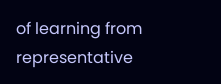of learning from representative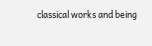classical works and being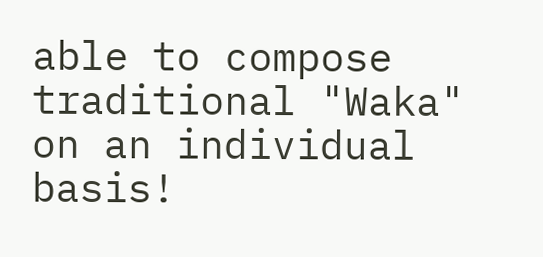able to compose traditional "Waka" on an individual basis!